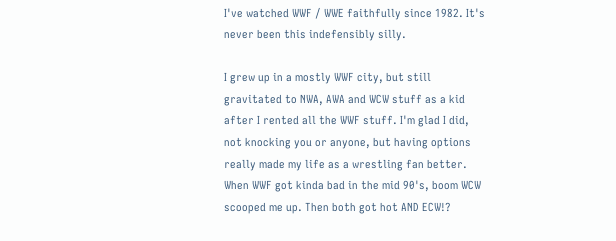I've watched WWF / WWE faithfully since 1982. It's never been this indefensibly silly.

I grew up in a mostly WWF city, but still gravitated to NWA, AWA and WCW stuff as a kid after I rented all the WWF stuff. I'm glad I did, not knocking you or anyone, but having options really made my life as a wrestling fan better. When WWF got kinda bad in the mid 90's, boom WCW scooped me up. Then both got hot AND ECW!?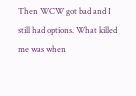Then WCW got bad and I still had options. What killed me was when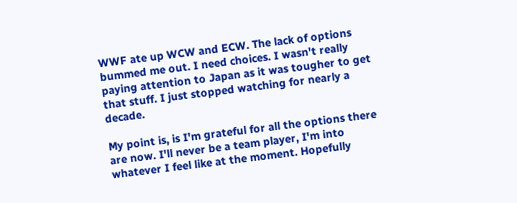WWF ate up WCW and ECW. The lack of options bummed me out. I need choices. I wasn't really paying attention to Japan as it was tougher to get that stuff. I just stopped watching for nearly a decade.

My point is, is I'm grateful for all the options there are now. I'll never be a team player, I'm into whatever I feel like at the moment. Hopefully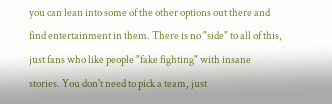you can lean into some of the other options out there and find entertainment in them. There is no "side" to all of this, just fans who like people "fake fighting" with insane stories. You don't need to pick a team, just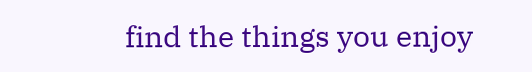find the things you enjoy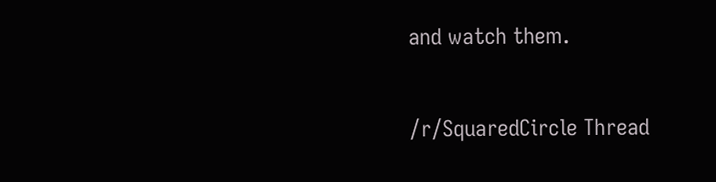and watch them.

/r/SquaredCircle Thread